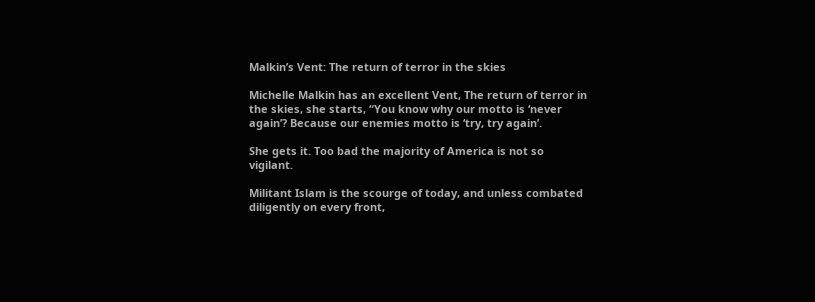Malkin’s Vent: The return of terror in the skies

Michelle Malkin has an excellent Vent, The return of terror in the skies, she starts, “You know why our motto is ‘never again’? Because our enemies motto is ‘try, try again’.

She gets it. Too bad the majority of America is not so vigilant.

Militant Islam is the scourge of today, and unless combated diligently on every front,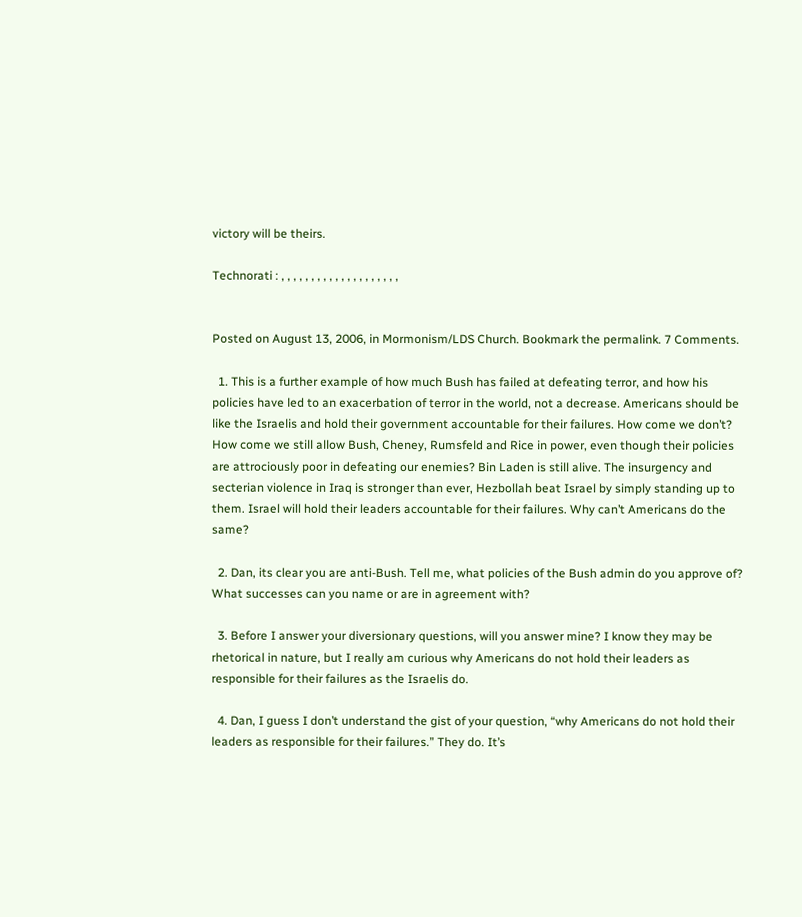victory will be theirs.

Technorati : , , , , , , , , , , , , , , , , , , , ,


Posted on August 13, 2006, in Mormonism/LDS Church. Bookmark the permalink. 7 Comments.

  1. This is a further example of how much Bush has failed at defeating terror, and how his policies have led to an exacerbation of terror in the world, not a decrease. Americans should be like the Israelis and hold their government accountable for their failures. How come we don’t? How come we still allow Bush, Cheney, Rumsfeld and Rice in power, even though their policies are attrociously poor in defeating our enemies? Bin Laden is still alive. The insurgency and secterian violence in Iraq is stronger than ever, Hezbollah beat Israel by simply standing up to them. Israel will hold their leaders accountable for their failures. Why can’t Americans do the same?

  2. Dan, its clear you are anti-Bush. Tell me, what policies of the Bush admin do you approve of? What successes can you name or are in agreement with?

  3. Before I answer your diversionary questions, will you answer mine? I know they may be rhetorical in nature, but I really am curious why Americans do not hold their leaders as responsible for their failures as the Israelis do.

  4. Dan, I guess I don’t understand the gist of your question, “why Americans do not hold their leaders as responsible for their failures.” They do. It’s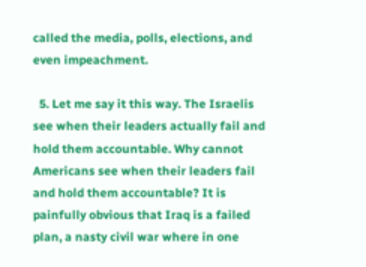called the media, polls, elections, and even impeachment.

  5. Let me say it this way. The Israelis see when their leaders actually fail and hold them accountable. Why cannot Americans see when their leaders fail and hold them accountable? It is painfully obvious that Iraq is a failed plan, a nasty civil war where in one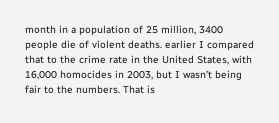month in a population of 25 million, 3400 people die of violent deaths. earlier I compared that to the crime rate in the United States, with 16,000 homocides in 2003, but I wasn’t being fair to the numbers. That is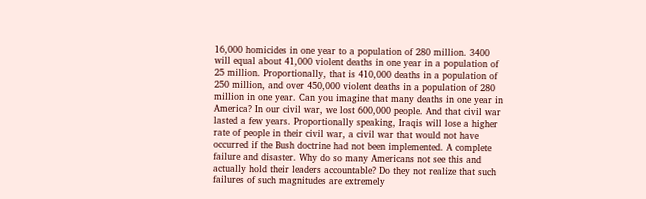16,000 homicides in one year to a population of 280 million. 3400 will equal about 41,000 violent deaths in one year in a population of 25 million. Proportionally, that is 410,000 deaths in a population of 250 million, and over 450,000 violent deaths in a population of 280 million in one year. Can you imagine that many deaths in one year in America? In our civil war, we lost 600,000 people. And that civil war lasted a few years. Proportionally speaking, Iraqis will lose a higher rate of people in their civil war, a civil war that would not have occurred if the Bush doctrine had not been implemented. A complete failure and disaster. Why do so many Americans not see this and actually hold their leaders accountable? Do they not realize that such failures of such magnitudes are extremely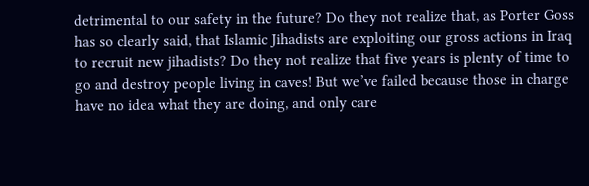detrimental to our safety in the future? Do they not realize that, as Porter Goss has so clearly said, that Islamic Jihadists are exploiting our gross actions in Iraq to recruit new jihadists? Do they not realize that five years is plenty of time to go and destroy people living in caves! But we’ve failed because those in charge have no idea what they are doing, and only care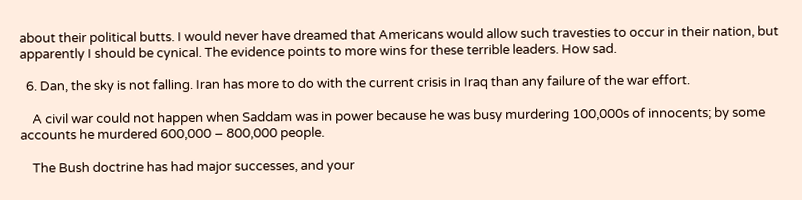about their political butts. I would never have dreamed that Americans would allow such travesties to occur in their nation, but apparently I should be cynical. The evidence points to more wins for these terrible leaders. How sad.

  6. Dan, the sky is not falling. Iran has more to do with the current crisis in Iraq than any failure of the war effort.

    A civil war could not happen when Saddam was in power because he was busy murdering 100,000s of innocents; by some accounts he murdered 600,000 – 800,000 people.

    The Bush doctrine has had major successes, and your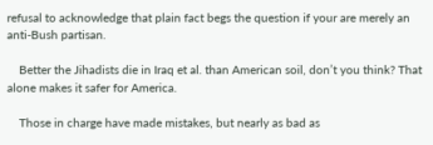refusal to acknowledge that plain fact begs the question if your are merely an anti-Bush partisan.

    Better the Jihadists die in Iraq et al. than American soil, don’t you think? That alone makes it safer for America.

    Those in charge have made mistakes, but nearly as bad as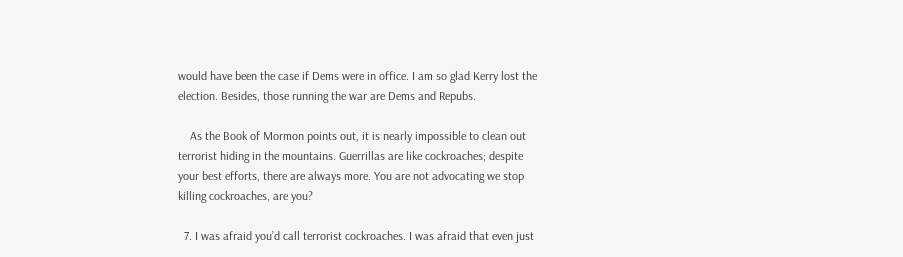would have been the case if Dems were in office. I am so glad Kerry lost the election. Besides, those running the war are Dems and Repubs.

    As the Book of Mormon points out, it is nearly impossible to clean out terrorist hiding in the mountains. Guerrillas are like cockroaches; despite your best efforts, there are always more. You are not advocating we stop killing cockroaches, are you?

  7. I was afraid you’d call terrorist cockroaches. I was afraid that even just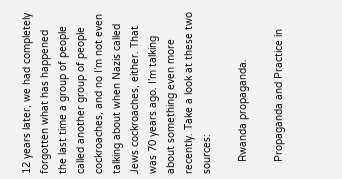12 years later, we had completely forgotten what has happened the last time a group of people called another group of people cockroaches, and no I’m not even talking about when Nazis called Jews cockroaches, either. That was 70 years ago. I’m talking about something even more recently. Take a look at these two sources:

    Rwanda propaganda.

    Propaganda and Practice in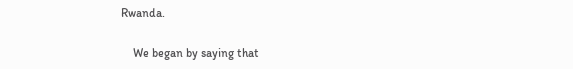Rwanda.

    We began by saying that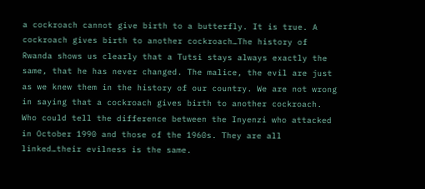a cockroach cannot give birth to a butterfly. It is true. A cockroach gives birth to another cockroach…The history of Rwanda shows us clearly that a Tutsi stays always exactly the same, that he has never changed. The malice, the evil are just as we knew them in the history of our country. We are not wrong in saying that a cockroach gives birth to another cockroach. Who could tell the difference between the Inyenzi who attacked in October 1990 and those of the 1960s. They are all linked…their evilness is the same.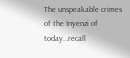The unspeakable crimes of the Inyenzi of today…recall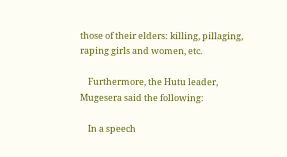those of their elders: killing, pillaging, raping girls and women, etc.

    Furthermore, the Hutu leader, Mugesera said the following:

    In a speech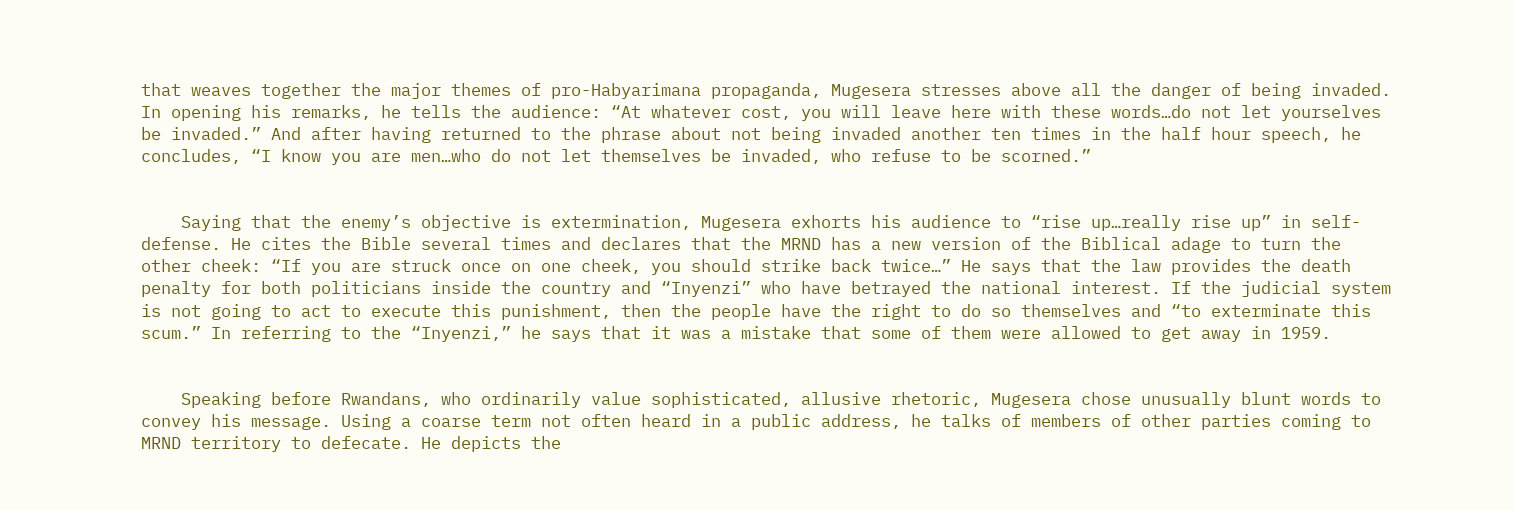that weaves together the major themes of pro-Habyarimana propaganda, Mugesera stresses above all the danger of being invaded. In opening his remarks, he tells the audience: “At whatever cost, you will leave here with these words…do not let yourselves be invaded.” And after having returned to the phrase about not being invaded another ten times in the half hour speech, he concludes, “I know you are men…who do not let themselves be invaded, who refuse to be scorned.”


    Saying that the enemy’s objective is extermination, Mugesera exhorts his audience to “rise up…really rise up” in self-defense. He cites the Bible several times and declares that the MRND has a new version of the Biblical adage to turn the other cheek: “If you are struck once on one cheek, you should strike back twice…” He says that the law provides the death penalty for both politicians inside the country and “Inyenzi” who have betrayed the national interest. If the judicial system is not going to act to execute this punishment, then the people have the right to do so themselves and “to exterminate this scum.” In referring to the “Inyenzi,” he says that it was a mistake that some of them were allowed to get away in 1959.


    Speaking before Rwandans, who ordinarily value sophisticated, allusive rhetoric, Mugesera chose unusually blunt words to convey his message. Using a coarse term not often heard in a public address, he talks of members of other parties coming to MRND territory to defecate. He depicts the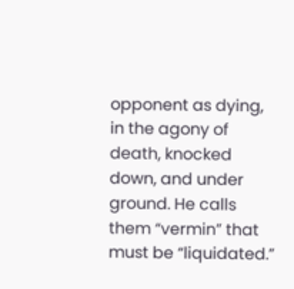opponent as dying, in the agony of death, knocked down, and under ground. He calls them “vermin” that must be “liquidated.”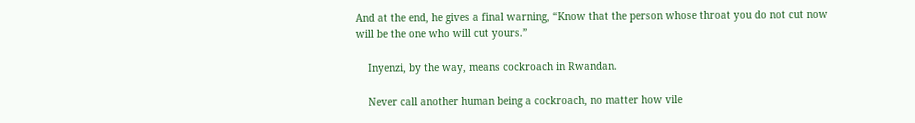And at the end, he gives a final warning, “Know that the person whose throat you do not cut now will be the one who will cut yours.”

    Inyenzi, by the way, means cockroach in Rwandan.

    Never call another human being a cockroach, no matter how vile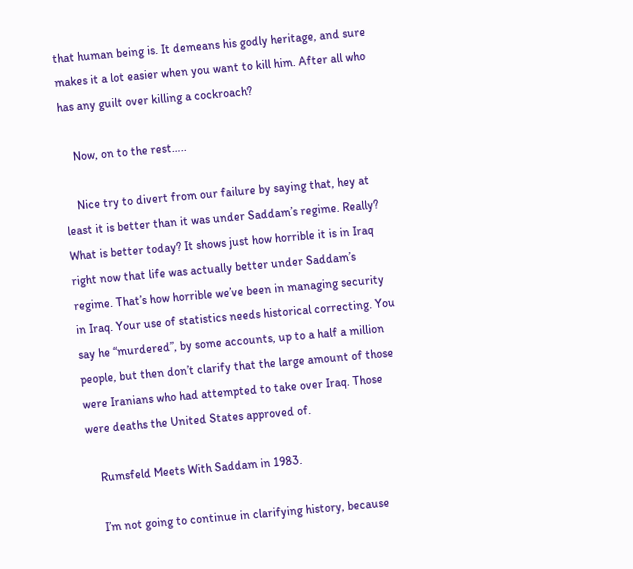that human being is. It demeans his godly heritage, and sure makes it a lot easier when you want to kill him. After all who has any guilt over killing a cockroach?

    Now, on to the rest…..

    Nice try to divert from our failure by saying that, hey at least it is better than it was under Saddam’s regime. Really? What is better today? It shows just how horrible it is in Iraq right now that life was actually better under Saddam’s regime. That’s how horrible we’ve been in managing security in Iraq. Your use of statistics needs historical correcting. You say he “murdered”, by some accounts, up to a half a million people, but then don’t clarify that the large amount of those were Iranians who had attempted to take over Iraq. Those were deaths the United States approved of.

    Rumsfeld Meets With Saddam in 1983.

    I’m not going to continue in clarifying history, because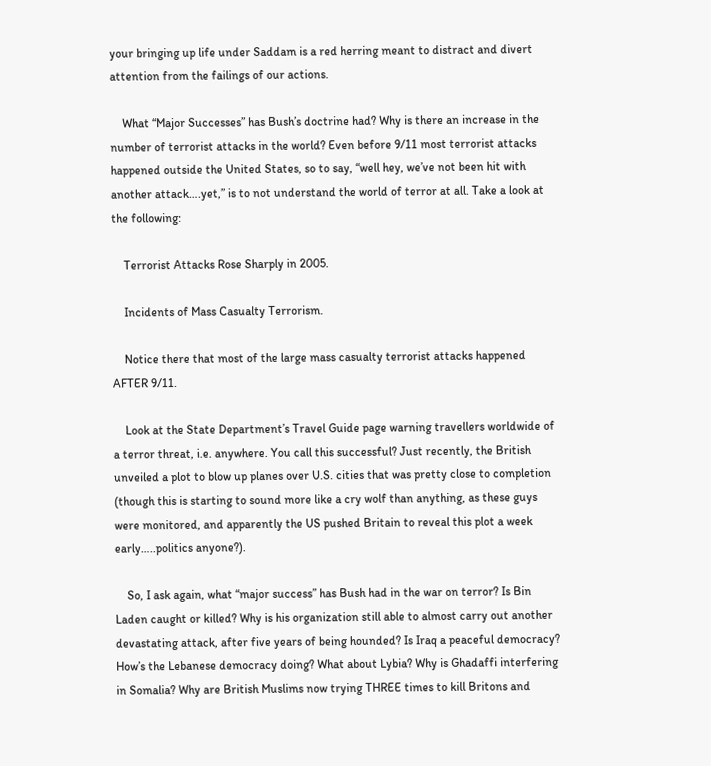your bringing up life under Saddam is a red herring meant to distract and divert attention from the failings of our actions.

    What “Major Successes” has Bush’s doctrine had? Why is there an increase in the number of terrorist attacks in the world? Even before 9/11 most terrorist attacks happened outside the United States, so to say, “well hey, we’ve not been hit with another attack….yet,” is to not understand the world of terror at all. Take a look at the following:

    Terrorist Attacks Rose Sharply in 2005.

    Incidents of Mass Casualty Terrorism.

    Notice there that most of the large mass casualty terrorist attacks happened AFTER 9/11.

    Look at the State Department’s Travel Guide page warning travellers worldwide of a terror threat, i.e. anywhere. You call this successful? Just recently, the British unveiled a plot to blow up planes over U.S. cities that was pretty close to completion (though this is starting to sound more like a cry wolf than anything, as these guys were monitored, and apparently the US pushed Britain to reveal this plot a week early…..politics anyone?).

    So, I ask again, what “major success” has Bush had in the war on terror? Is Bin Laden caught or killed? Why is his organization still able to almost carry out another devastating attack, after five years of being hounded? Is Iraq a peaceful democracy? How’s the Lebanese democracy doing? What about Lybia? Why is Ghadaffi interfering in Somalia? Why are British Muslims now trying THREE times to kill Britons and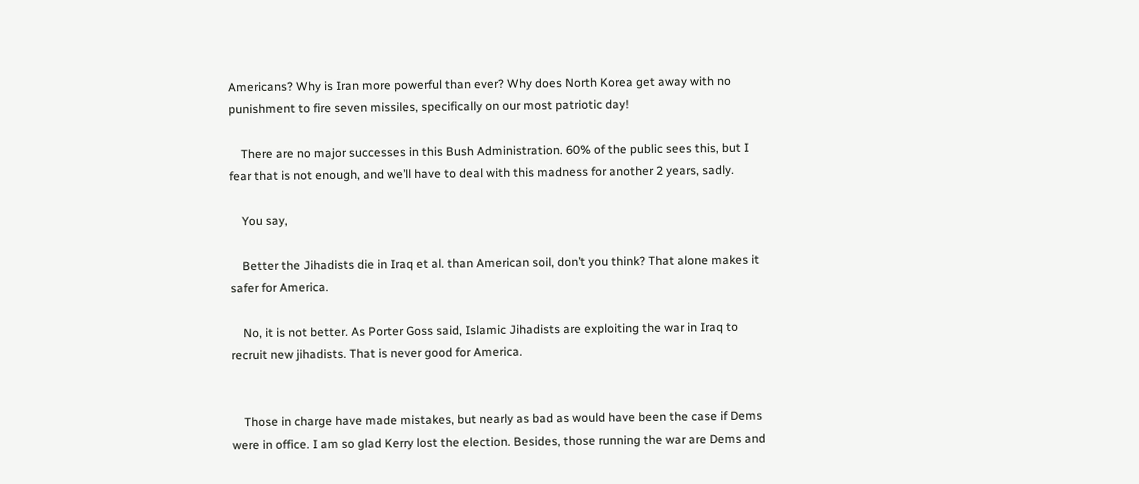Americans? Why is Iran more powerful than ever? Why does North Korea get away with no punishment to fire seven missiles, specifically on our most patriotic day!

    There are no major successes in this Bush Administration. 60% of the public sees this, but I fear that is not enough, and we’ll have to deal with this madness for another 2 years, sadly.

    You say,

    Better the Jihadists die in Iraq et al. than American soil, don’t you think? That alone makes it safer for America.

    No, it is not better. As Porter Goss said, Islamic Jihadists are exploiting the war in Iraq to recruit new jihadists. That is never good for America.


    Those in charge have made mistakes, but nearly as bad as would have been the case if Dems were in office. I am so glad Kerry lost the election. Besides, those running the war are Dems and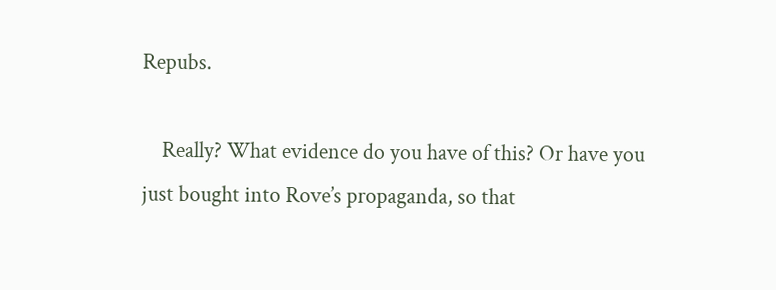Repubs.

    Really? What evidence do you have of this? Or have you just bought into Rove’s propaganda, so that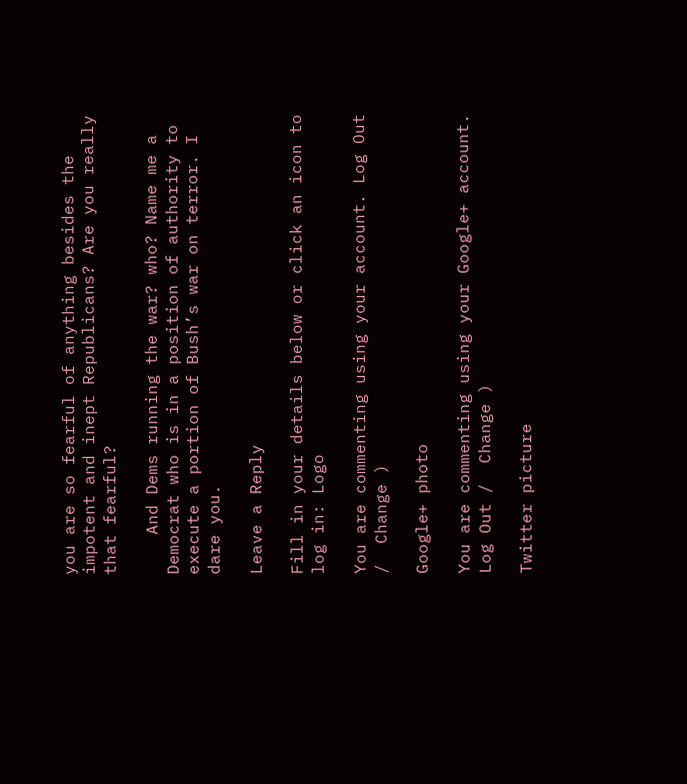you are so fearful of anything besides the impotent and inept Republicans? Are you really that fearful?

    And Dems running the war? who? Name me a Democrat who is in a position of authority to execute a portion of Bush’s war on terror. I dare you.

Leave a Reply

Fill in your details below or click an icon to log in: Logo

You are commenting using your account. Log Out /  Change )

Google+ photo

You are commenting using your Google+ account. Log Out /  Change )

Twitter picture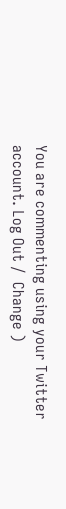You are commenting using your Twitter account. Log Out /  Change )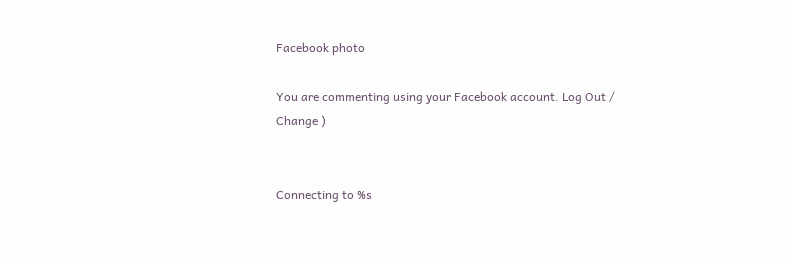Facebook photo

You are commenting using your Facebook account. Log Out /  Change )


Connecting to %s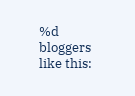%d bloggers like this: